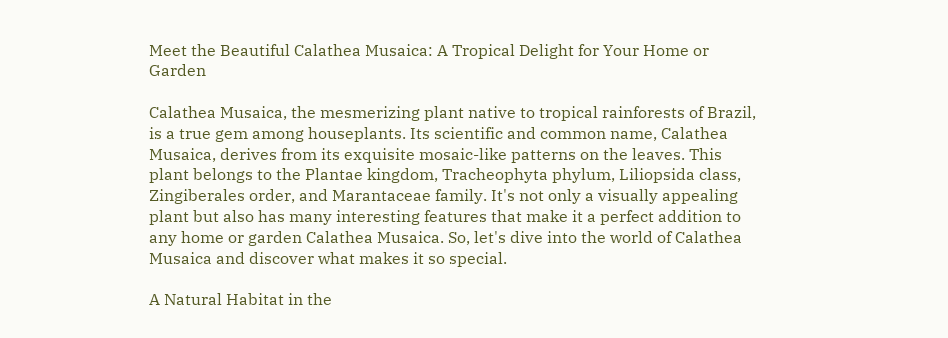Meet the Beautiful Calathea Musaica: A Tropical Delight for Your Home or Garden

Calathea Musaica, the mesmerizing plant native to tropical rainforests of Brazil, is a true gem among houseplants. Its scientific and common name, Calathea Musaica, derives from its exquisite mosaic-like patterns on the leaves. This plant belongs to the Plantae kingdom, Tracheophyta phylum, Liliopsida class, Zingiberales order, and Marantaceae family. It's not only a visually appealing plant but also has many interesting features that make it a perfect addition to any home or garden Calathea Musaica. So, let's dive into the world of Calathea Musaica and discover what makes it so special.

A Natural Habitat in the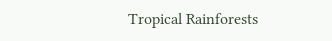Tropical Rainforests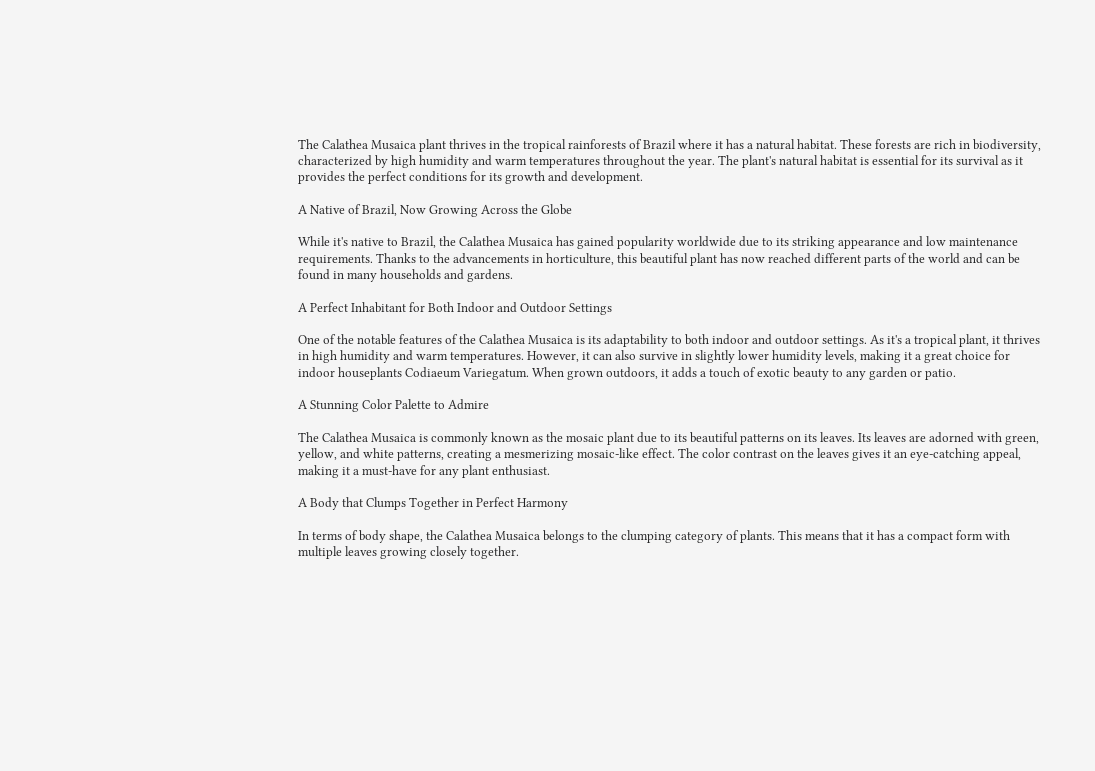The Calathea Musaica plant thrives in the tropical rainforests of Brazil where it has a natural habitat. These forests are rich in biodiversity, characterized by high humidity and warm temperatures throughout the year. The plant's natural habitat is essential for its survival as it provides the perfect conditions for its growth and development.

A Native of Brazil, Now Growing Across the Globe

While it's native to Brazil, the Calathea Musaica has gained popularity worldwide due to its striking appearance and low maintenance requirements. Thanks to the advancements in horticulture, this beautiful plant has now reached different parts of the world and can be found in many households and gardens.

A Perfect Inhabitant for Both Indoor and Outdoor Settings

One of the notable features of the Calathea Musaica is its adaptability to both indoor and outdoor settings. As it's a tropical plant, it thrives in high humidity and warm temperatures. However, it can also survive in slightly lower humidity levels, making it a great choice for indoor houseplants Codiaeum Variegatum. When grown outdoors, it adds a touch of exotic beauty to any garden or patio.

A Stunning Color Palette to Admire

The Calathea Musaica is commonly known as the mosaic plant due to its beautiful patterns on its leaves. Its leaves are adorned with green, yellow, and white patterns, creating a mesmerizing mosaic-like effect. The color contrast on the leaves gives it an eye-catching appeal, making it a must-have for any plant enthusiast.

A Body that Clumps Together in Perfect Harmony

In terms of body shape, the Calathea Musaica belongs to the clumping category of plants. This means that it has a compact form with multiple leaves growing closely together.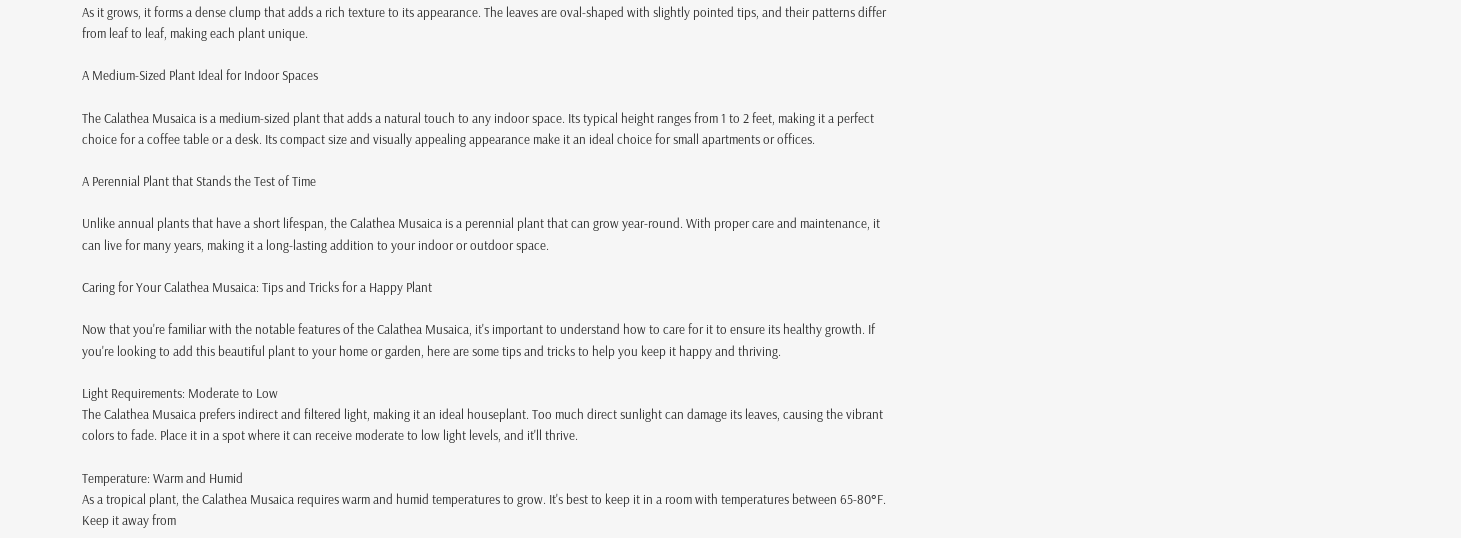As it grows, it forms a dense clump that adds a rich texture to its appearance. The leaves are oval-shaped with slightly pointed tips, and their patterns differ from leaf to leaf, making each plant unique.

A Medium-Sized Plant Ideal for Indoor Spaces

The Calathea Musaica is a medium-sized plant that adds a natural touch to any indoor space. Its typical height ranges from 1 to 2 feet, making it a perfect choice for a coffee table or a desk. Its compact size and visually appealing appearance make it an ideal choice for small apartments or offices.

A Perennial Plant that Stands the Test of Time

Unlike annual plants that have a short lifespan, the Calathea Musaica is a perennial plant that can grow year-round. With proper care and maintenance, it can live for many years, making it a long-lasting addition to your indoor or outdoor space.

Caring for Your Calathea Musaica: Tips and Tricks for a Happy Plant

Now that you're familiar with the notable features of the Calathea Musaica, it's important to understand how to care for it to ensure its healthy growth. If you're looking to add this beautiful plant to your home or garden, here are some tips and tricks to help you keep it happy and thriving.

Light Requirements: Moderate to Low
The Calathea Musaica prefers indirect and filtered light, making it an ideal houseplant. Too much direct sunlight can damage its leaves, causing the vibrant colors to fade. Place it in a spot where it can receive moderate to low light levels, and it'll thrive.

Temperature: Warm and Humid
As a tropical plant, the Calathea Musaica requires warm and humid temperatures to grow. It's best to keep it in a room with temperatures between 65-80°F. Keep it away from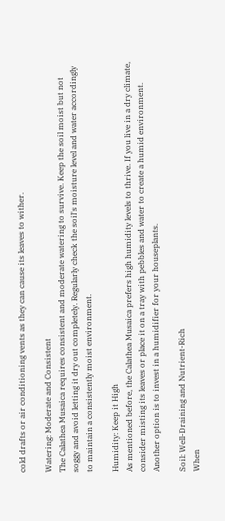cold drafts or air conditioning vents as they can cause its leaves to wither.

Watering: Moderate and Consistent
The Calathea Musaica requires consistent and moderate watering to survive. Keep the soil moist but not soggy and avoid letting it dry out completely. Regularly check the soil's moisture level and water accordingly to maintain a consistently moist environment.

Humidity: Keep it High
As mentioned before, the Calathea Musaica prefers high humidity levels to thrive. If you live in a dry climate, consider misting its leaves or place it on a tray with pebbles and water to create a humid environment. Another option is to invest in a humidifier for your houseplants.

Soil: Well-Draining and Nutrient-Rich
When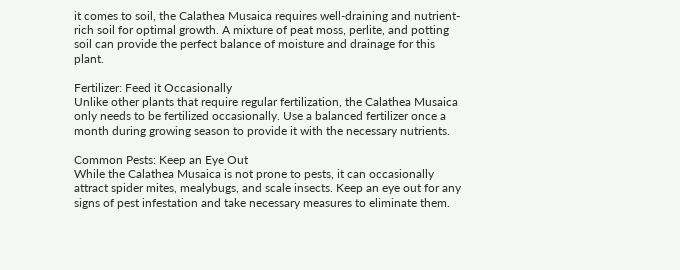it comes to soil, the Calathea Musaica requires well-draining and nutrient-rich soil for optimal growth. A mixture of peat moss, perlite, and potting soil can provide the perfect balance of moisture and drainage for this plant.

Fertilizer: Feed it Occasionally
Unlike other plants that require regular fertilization, the Calathea Musaica only needs to be fertilized occasionally. Use a balanced fertilizer once a month during growing season to provide it with the necessary nutrients.

Common Pests: Keep an Eye Out
While the Calathea Musaica is not prone to pests, it can occasionally attract spider mites, mealybugs, and scale insects. Keep an eye out for any signs of pest infestation and take necessary measures to eliminate them.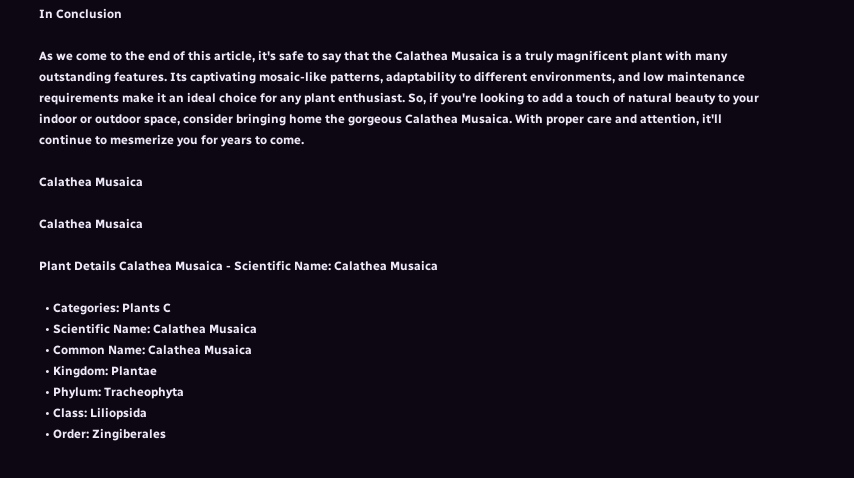In Conclusion

As we come to the end of this article, it's safe to say that the Calathea Musaica is a truly magnificent plant with many outstanding features. Its captivating mosaic-like patterns, adaptability to different environments, and low maintenance requirements make it an ideal choice for any plant enthusiast. So, if you're looking to add a touch of natural beauty to your indoor or outdoor space, consider bringing home the gorgeous Calathea Musaica. With proper care and attention, it'll continue to mesmerize you for years to come.

Calathea Musaica

Calathea Musaica

Plant Details Calathea Musaica - Scientific Name: Calathea Musaica

  • Categories: Plants C
  • Scientific Name: Calathea Musaica
  • Common Name: Calathea Musaica
  • Kingdom: Plantae
  • Phylum: Tracheophyta
  • Class: Liliopsida
  • Order: Zingiberales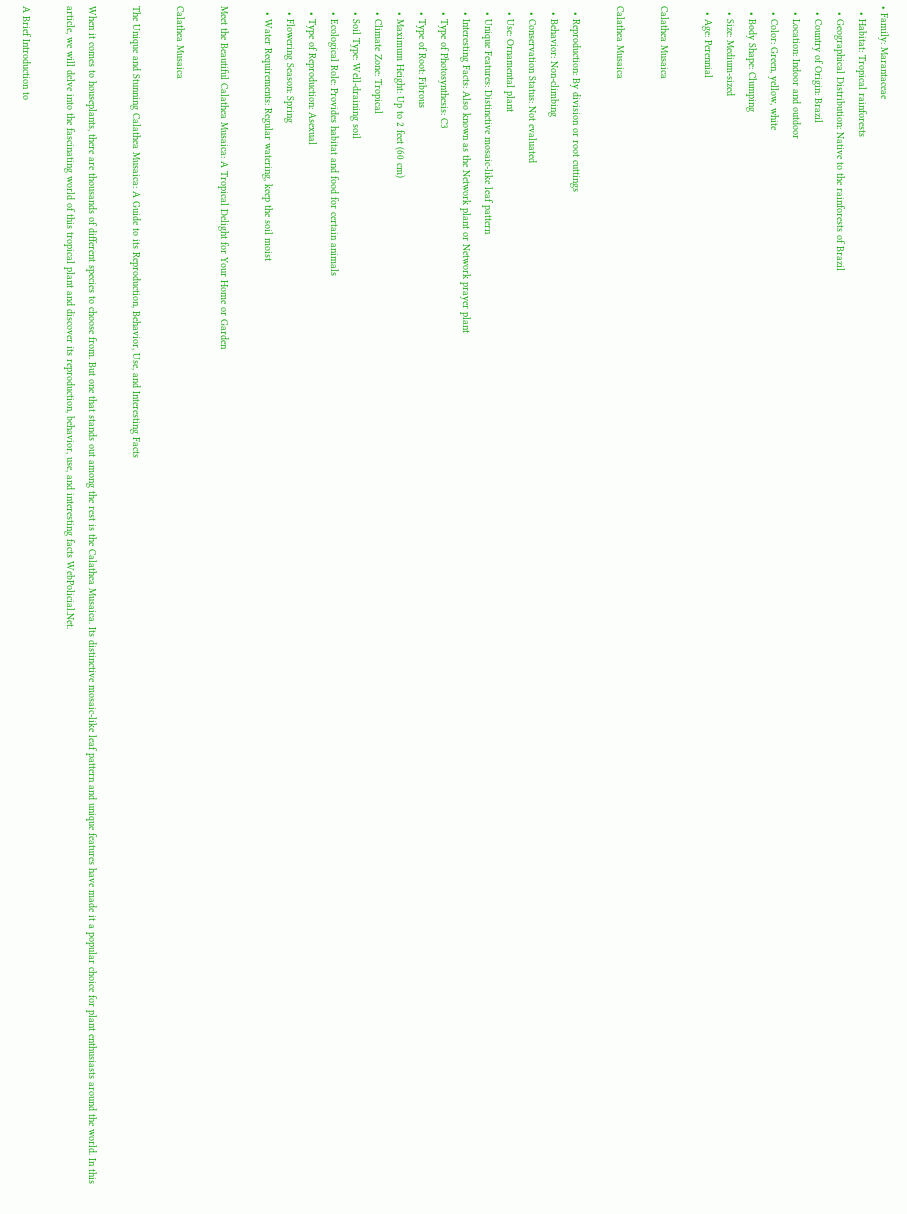• Family: Marantaceae
  • Habitat: Tropical rainforests
  • Geographical Distribution: Native to the rainforests of Brazil
  • Country of Origin: Brazil
  • Location: Indoor and outdoor
  • Color: Green, yellow, white
  • Body Shape: Clumping
  • Size: Medium-sized
  • Age: Perennial

Calathea Musaica

Calathea Musaica

  • Reproduction: By division or root cuttings
  • Behavior: Non-climbing
  • Conservation Status: Not evaluated
  • Use: Ornamental plant
  • Unique Features: Distinctive mosaic-like leaf pattern
  • Interesting Facts: Also known as the Network plant or Network prayer plant
  • Type of Photosynthesis: C3
  • Type of Root: Fibrous
  • Maximum Height: Up to 2 feet (60 cm)
  • Climate Zone: Tropical
  • Soil Type: Well-draining soil
  • Ecological Role: Provides habitat and food for certain animals
  • Type of Reproduction: Asexual
  • Flowering Season: Spring
  • Water Requirements: Regular watering, keep the soil moist

Meet the Beautiful Calathea Musaica: A Tropical Delight for Your Home or Garden

Calathea Musaica

The Unique and Stunning Calathea Musaica: A Guide to its Reproduction, Behavior, Use, and Interesting Facts

When it comes to houseplants, there are thousands of different species to choose from. But one that stands out among the rest is the Calathea Musaica. Its distinctive mosaic-like leaf pattern and unique features have made it a popular choice for plant enthusiasts around the world. In this article, we will delve into the fascinating world of this tropical plant and discover its reproduction, behavior, use, and interesting facts WebPolicial.Net.

A Brief Introduction to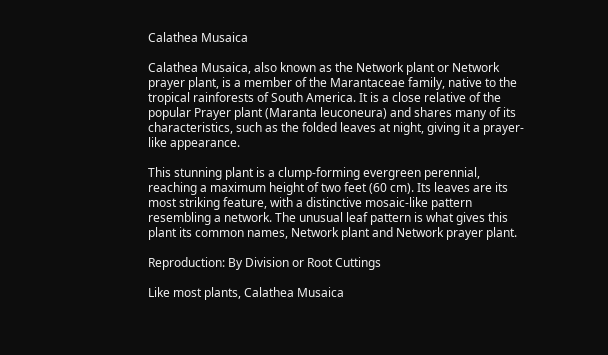Calathea Musaica

Calathea Musaica, also known as the Network plant or Network prayer plant, is a member of the Marantaceae family, native to the tropical rainforests of South America. It is a close relative of the popular Prayer plant (Maranta leuconeura) and shares many of its characteristics, such as the folded leaves at night, giving it a prayer-like appearance.

This stunning plant is a clump-forming evergreen perennial, reaching a maximum height of two feet (60 cm). Its leaves are its most striking feature, with a distinctive mosaic-like pattern resembling a network. The unusual leaf pattern is what gives this plant its common names, Network plant and Network prayer plant.

Reproduction: By Division or Root Cuttings

Like most plants, Calathea Musaica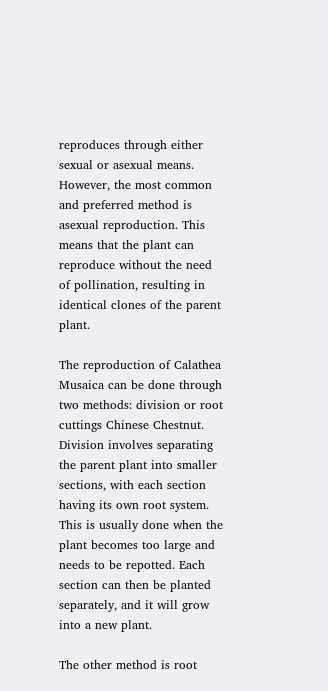reproduces through either sexual or asexual means. However, the most common and preferred method is asexual reproduction. This means that the plant can reproduce without the need of pollination, resulting in identical clones of the parent plant.

The reproduction of Calathea Musaica can be done through two methods: division or root cuttings Chinese Chestnut. Division involves separating the parent plant into smaller sections, with each section having its own root system. This is usually done when the plant becomes too large and needs to be repotted. Each section can then be planted separately, and it will grow into a new plant.

The other method is root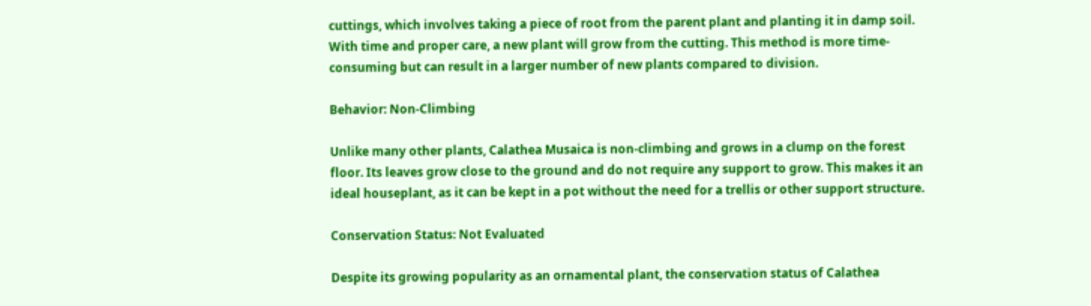cuttings, which involves taking a piece of root from the parent plant and planting it in damp soil. With time and proper care, a new plant will grow from the cutting. This method is more time-consuming but can result in a larger number of new plants compared to division.

Behavior: Non-Climbing

Unlike many other plants, Calathea Musaica is non-climbing and grows in a clump on the forest floor. Its leaves grow close to the ground and do not require any support to grow. This makes it an ideal houseplant, as it can be kept in a pot without the need for a trellis or other support structure.

Conservation Status: Not Evaluated

Despite its growing popularity as an ornamental plant, the conservation status of Calathea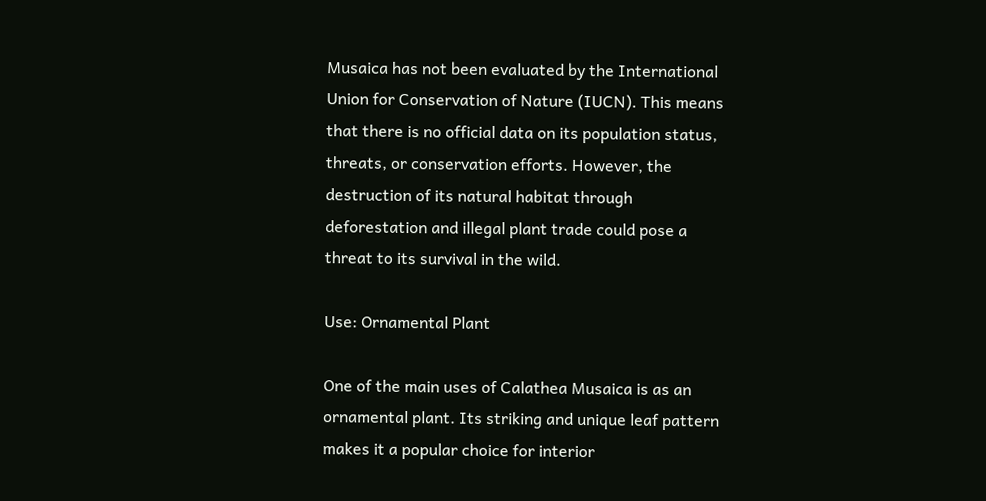Musaica has not been evaluated by the International Union for Conservation of Nature (IUCN). This means that there is no official data on its population status, threats, or conservation efforts. However, the destruction of its natural habitat through deforestation and illegal plant trade could pose a threat to its survival in the wild.

Use: Ornamental Plant

One of the main uses of Calathea Musaica is as an ornamental plant. Its striking and unique leaf pattern makes it a popular choice for interior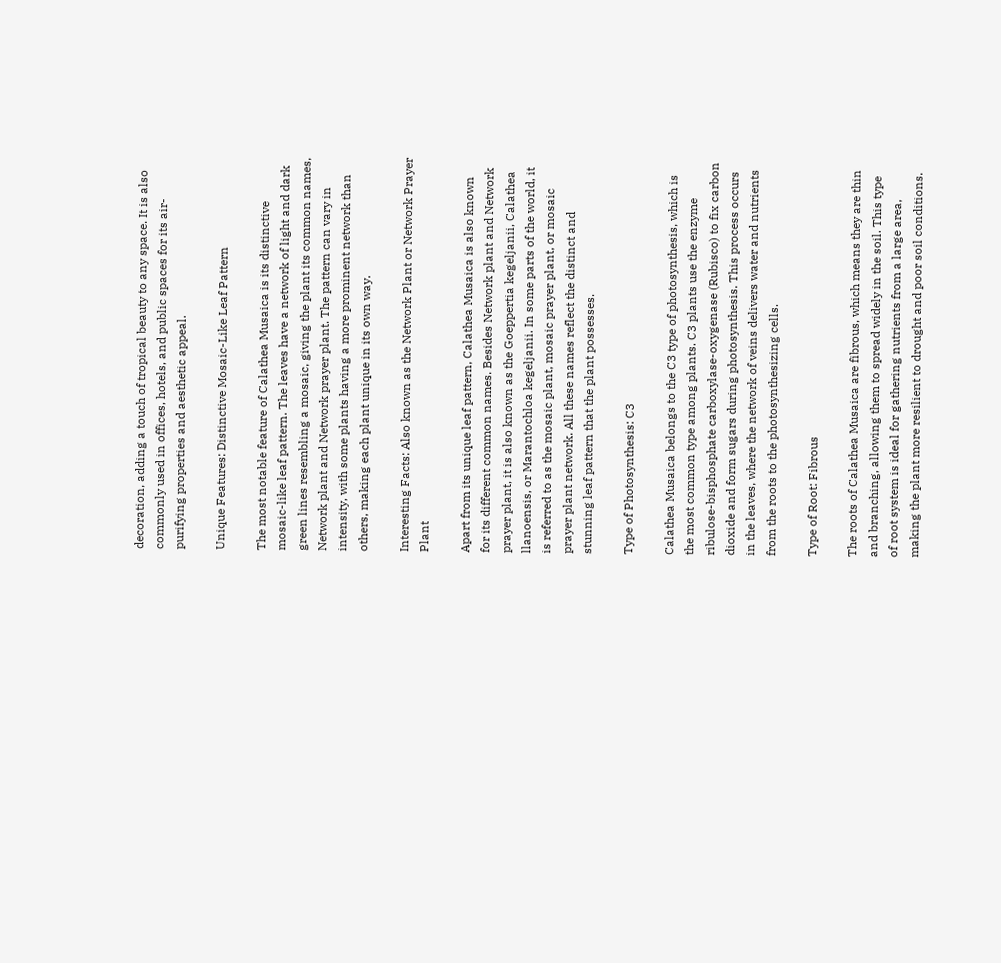decoration, adding a touch of tropical beauty to any space. It is also commonly used in offices, hotels, and public spaces for its air-purifying properties and aesthetic appeal.

Unique Features: Distinctive Mosaic-Like Leaf Pattern

The most notable feature of Calathea Musaica is its distinctive mosaic-like leaf pattern. The leaves have a network of light and dark green lines resembling a mosaic, giving the plant its common names, Network plant and Network prayer plant. The pattern can vary in intensity, with some plants having a more prominent network than others, making each plant unique in its own way.

Interesting Facts: Also known as the Network Plant or Network Prayer Plant

Apart from its unique leaf pattern, Calathea Musaica is also known for its different common names. Besides Network plant and Network prayer plant, it is also known as the Goeppertia kegeljanii, Calathea llanoensis, or Marantochloa kegeljanii. In some parts of the world, it is referred to as the mosaic plant, mosaic prayer plant, or mosaic prayer plant network. All these names reflect the distinct and stunning leaf pattern that the plant possesses.

Type of Photosynthesis: C3

Calathea Musaica belongs to the C3 type of photosynthesis, which is the most common type among plants. C3 plants use the enzyme ribulose-bisphosphate carboxylase-oxygenase (Rubisco) to fix carbon dioxide and form sugars during photosynthesis. This process occurs in the leaves, where the network of veins delivers water and nutrients from the roots to the photosynthesizing cells.

Type of Root: Fibrous

The roots of Calathea Musaica are fibrous, which means they are thin and branching, allowing them to spread widely in the soil. This type of root system is ideal for gathering nutrients from a large area, making the plant more resilient to drought and poor soil conditions.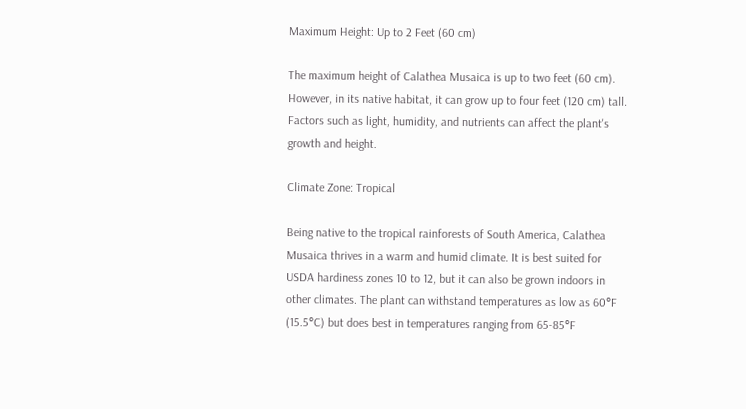Maximum Height: Up to 2 Feet (60 cm)

The maximum height of Calathea Musaica is up to two feet (60 cm). However, in its native habitat, it can grow up to four feet (120 cm) tall. Factors such as light, humidity, and nutrients can affect the plant's growth and height.

Climate Zone: Tropical

Being native to the tropical rainforests of South America, Calathea Musaica thrives in a warm and humid climate. It is best suited for USDA hardiness zones 10 to 12, but it can also be grown indoors in other climates. The plant can withstand temperatures as low as 60°F (15.5°C) but does best in temperatures ranging from 65-85°F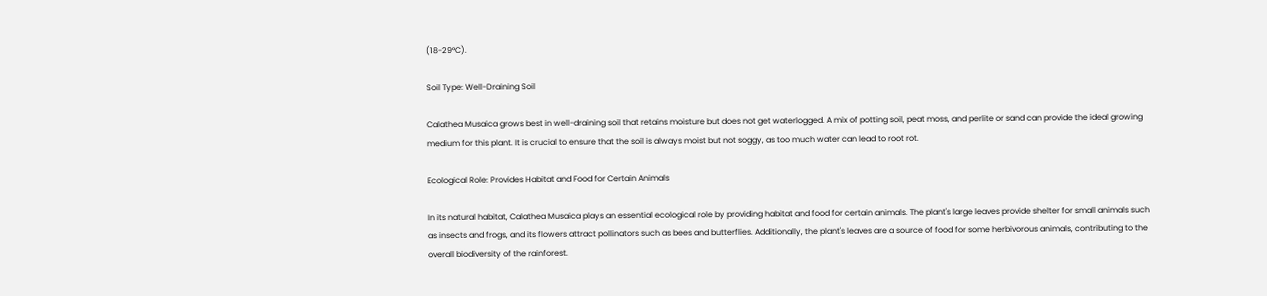(18-29°C).

Soil Type: Well-Draining Soil

Calathea Musaica grows best in well-draining soil that retains moisture but does not get waterlogged. A mix of potting soil, peat moss, and perlite or sand can provide the ideal growing medium for this plant. It is crucial to ensure that the soil is always moist but not soggy, as too much water can lead to root rot.

Ecological Role: Provides Habitat and Food for Certain Animals

In its natural habitat, Calathea Musaica plays an essential ecological role by providing habitat and food for certain animals. The plant's large leaves provide shelter for small animals such as insects and frogs, and its flowers attract pollinators such as bees and butterflies. Additionally, the plant's leaves are a source of food for some herbivorous animals, contributing to the overall biodiversity of the rainforest.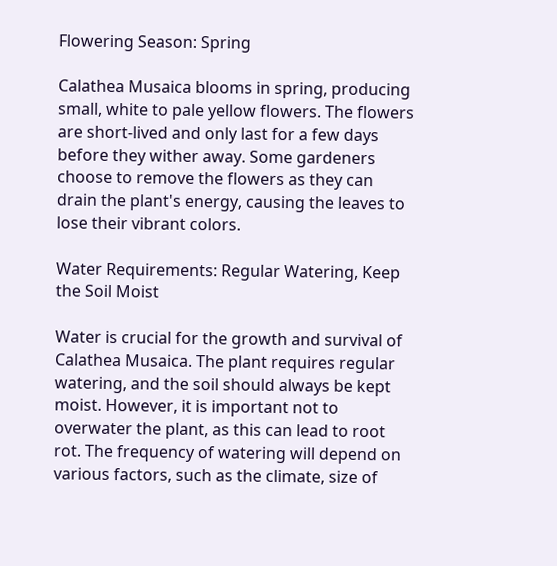Flowering Season: Spring

Calathea Musaica blooms in spring, producing small, white to pale yellow flowers. The flowers are short-lived and only last for a few days before they wither away. Some gardeners choose to remove the flowers as they can drain the plant's energy, causing the leaves to lose their vibrant colors.

Water Requirements: Regular Watering, Keep the Soil Moist

Water is crucial for the growth and survival of Calathea Musaica. The plant requires regular watering, and the soil should always be kept moist. However, it is important not to overwater the plant, as this can lead to root rot. The frequency of watering will depend on various factors, such as the climate, size of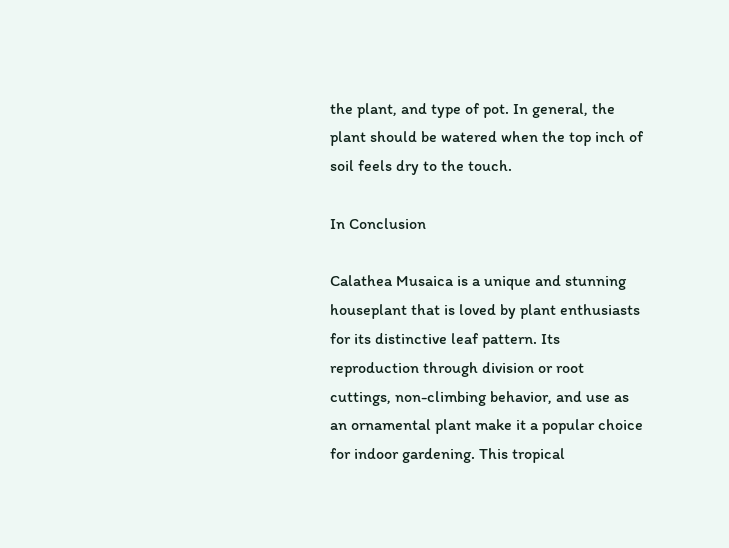the plant, and type of pot. In general, the plant should be watered when the top inch of soil feels dry to the touch.

In Conclusion

Calathea Musaica is a unique and stunning houseplant that is loved by plant enthusiasts for its distinctive leaf pattern. Its reproduction through division or root cuttings, non-climbing behavior, and use as an ornamental plant make it a popular choice for indoor gardening. This tropical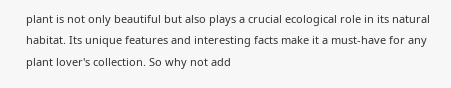plant is not only beautiful but also plays a crucial ecological role in its natural habitat. Its unique features and interesting facts make it a must-have for any plant lover's collection. So why not add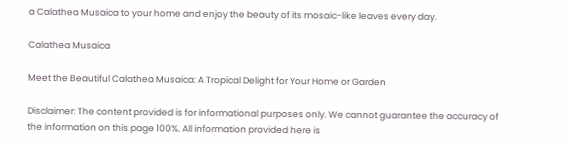a Calathea Musaica to your home and enjoy the beauty of its mosaic-like leaves every day.

Calathea Musaica

Meet the Beautiful Calathea Musaica: A Tropical Delight for Your Home or Garden

Disclaimer: The content provided is for informational purposes only. We cannot guarantee the accuracy of the information on this page 100%. All information provided here is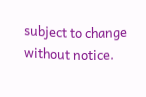subject to change without notice.